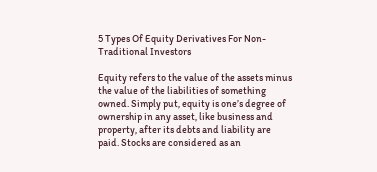5 Types Of Equity Derivatives For Non-Traditional Investors

Equity refers to the value of the assets minus the value of the liabilities of something owned. Simply put, equity is one’s degree of ownership in any asset, like business and property, after its debts and liability are paid. Stocks are considered as an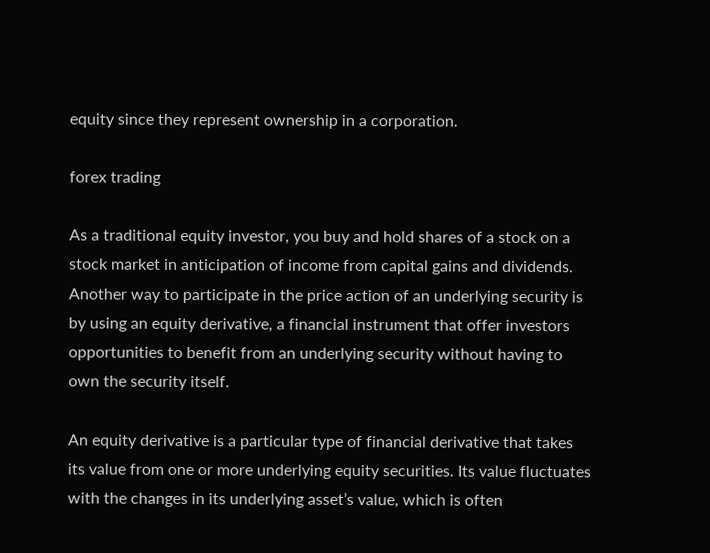equity since they represent ownership in a corporation.

forex trading

As a traditional equity investor, you buy and hold shares of a stock on a stock market in anticipation of income from capital gains and dividends. Another way to participate in the price action of an underlying security is by using an equity derivative, a financial instrument that offer investors opportunities to benefit from an underlying security without having to own the security itself.

An equity derivative is a particular type of financial derivative that takes its value from one or more underlying equity securities. Its value fluctuates with the changes in its underlying asset’s value, which is often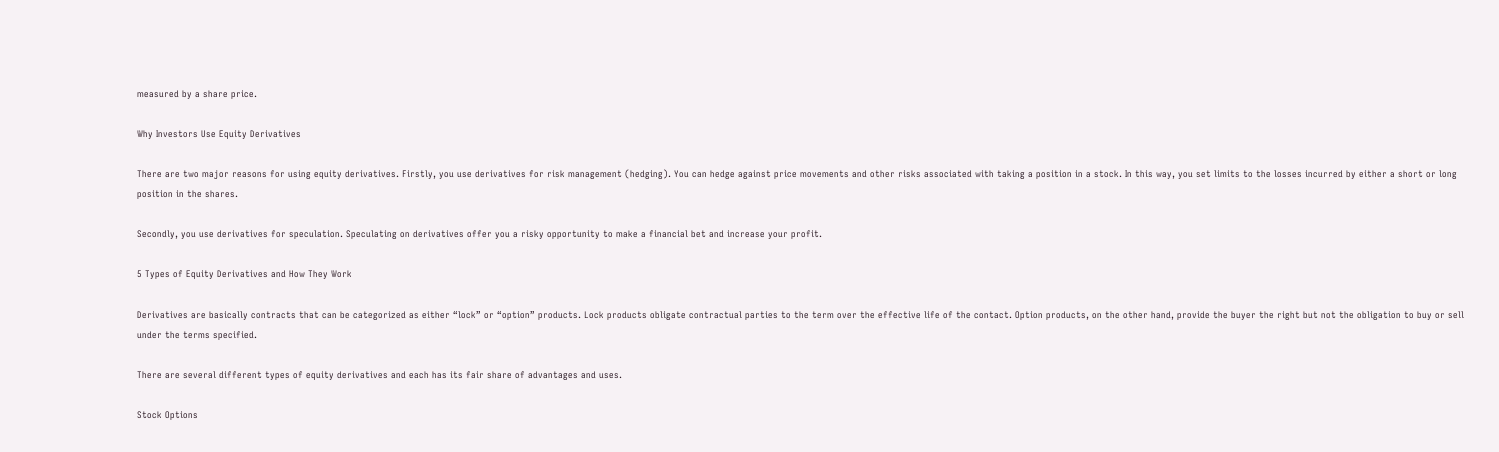measured by a share price.

Why Investors Use Equity Derivatives

There are two major reasons for using equity derivatives. Firstly, you use derivatives for risk management (hedging). You can hedge against price movements and other risks associated with taking a position in a stock. In this way, you set limits to the losses incurred by either a short or long position in the shares.

Secondly, you use derivatives for speculation. Speculating on derivatives offer you a risky opportunity to make a financial bet and increase your profit.

5 Types of Equity Derivatives and How They Work

Derivatives are basically contracts that can be categorized as either “lock” or “option” products. Lock products obligate contractual parties to the term over the effective life of the contact. Option products, on the other hand, provide the buyer the right but not the obligation to buy or sell under the terms specified.

There are several different types of equity derivatives and each has its fair share of advantages and uses.

Stock Options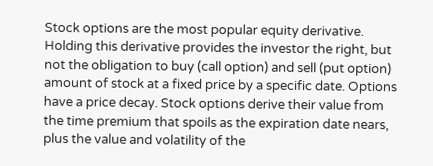Stock options are the most popular equity derivative. Holding this derivative provides the investor the right, but not the obligation to buy (call option) and sell (put option) amount of stock at a fixed price by a specific date. Options have a price decay. Stock options derive their value from the time premium that spoils as the expiration date nears, plus the value and volatility of the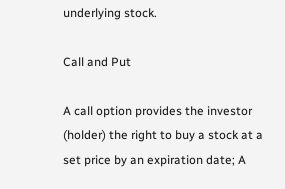underlying stock.

Call and Put

A call option provides the investor (holder) the right to buy a stock at a set price by an expiration date; A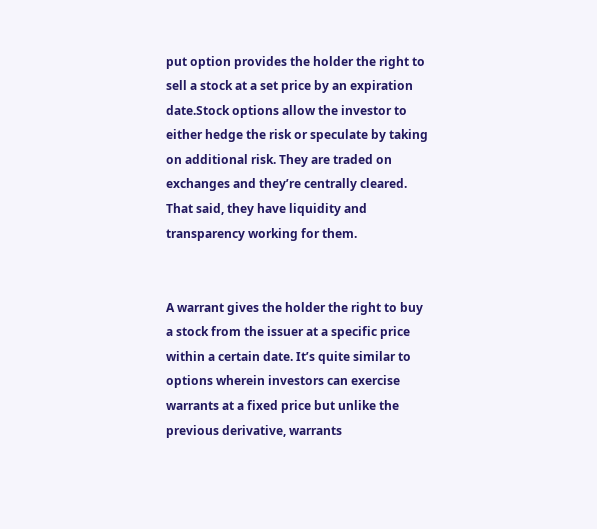put option provides the holder the right to sell a stock at a set price by an expiration date.Stock options allow the investor to either hedge the risk or speculate by taking on additional risk. They are traded on exchanges and they’re centrally cleared. That said, they have liquidity and transparency working for them.


A warrant gives the holder the right to buy a stock from the issuer at a specific price within a certain date. It’s quite similar to options wherein investors can exercise warrants at a fixed price but unlike the previous derivative, warrants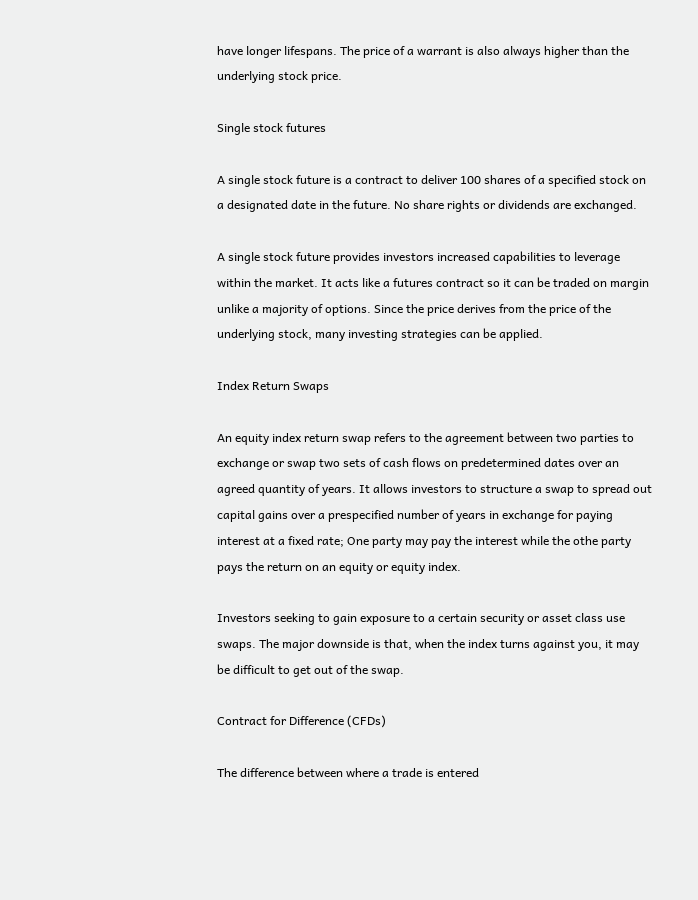have longer lifespans. The price of a warrant is also always higher than the underlying stock price.

Single stock futures

A single stock future is a contract to deliver 100 shares of a specified stock on a designated date in the future. No share rights or dividends are exchanged.

A single stock future provides investors increased capabilities to leverage within the market. It acts like a futures contract so it can be traded on margin unlike a majority of options. Since the price derives from the price of the underlying stock, many investing strategies can be applied.

Index Return Swaps

An equity index return swap refers to the agreement between two parties to exchange or swap two sets of cash flows on predetermined dates over an agreed quantity of years. It allows investors to structure a swap to spread out capital gains over a prespecified number of years in exchange for paying interest at a fixed rate; One party may pay the interest while the othe party pays the return on an equity or equity index.

Investors seeking to gain exposure to a certain security or asset class use swaps. The major downside is that, when the index turns against you, it may be difficult to get out of the swap.

Contract for Difference (CFDs)

The difference between where a trade is entered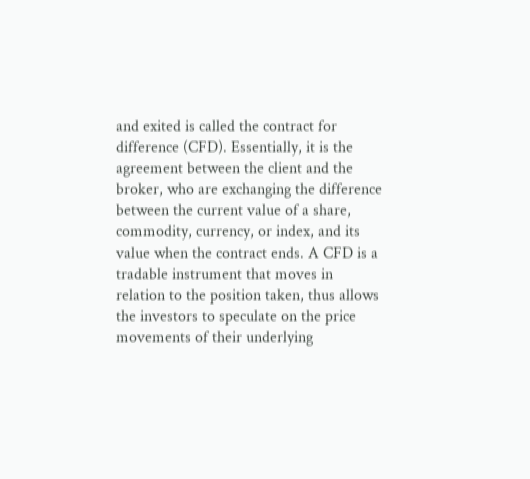and exited is called the contract for difference (CFD). Essentially, it is the agreement between the client and the broker, who are exchanging the difference between the current value of a share, commodity, currency, or index, and its value when the contract ends. A CFD is a tradable instrument that moves in relation to the position taken, thus allows the investors to speculate on the price movements of their underlying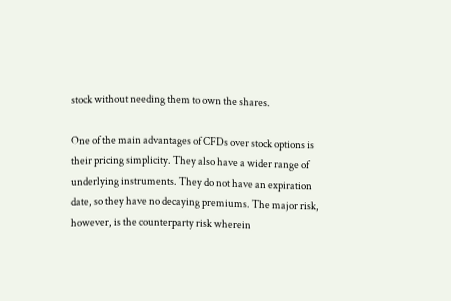stock without needing them to own the shares.

One of the main advantages of CFDs over stock options is their pricing simplicity. They also have a wider range of underlying instruments. They do not have an expiration date, so they have no decaying premiums. The major risk, however, is the counterparty risk wherein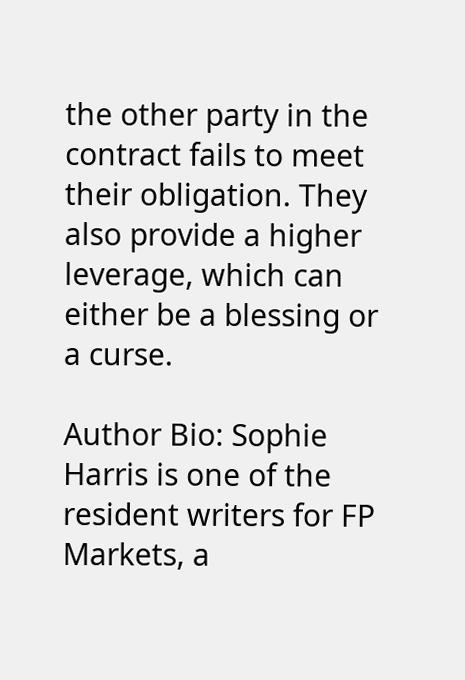the other party in the contract fails to meet their obligation. They also provide a higher leverage, which can either be a blessing or a curse.

Author Bio: Sophie Harris is one of the resident writers for FP Markets, a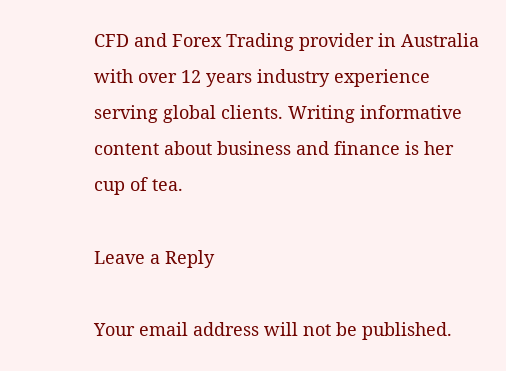CFD and Forex Trading provider in Australia with over 12 years industry experience serving global clients. Writing informative content about business and finance is her cup of tea.

Leave a Reply

Your email address will not be published.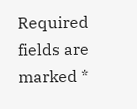Required fields are marked *